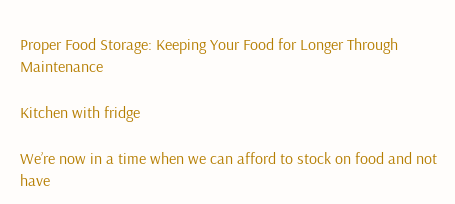Proper Food Storage: Keeping Your Food for Longer Through Maintenance

Kitchen with fridge

We’re now in a time when we can afford to stock on food and not have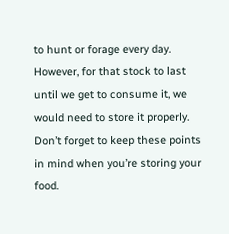to hunt or forage every day. However, for that stock to last until we get to consume it, we would need to store it properly. Don’t forget to keep these points in mind when you’re storing your food.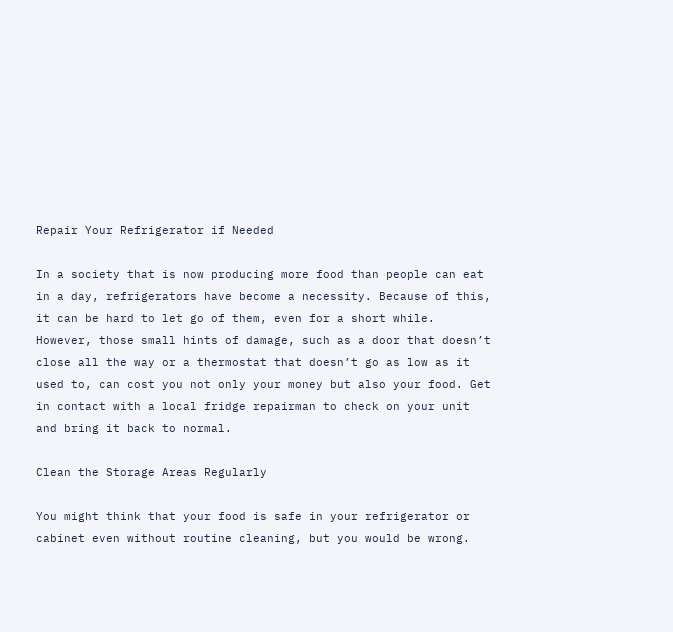Repair Your Refrigerator if Needed

In a society that is now producing more food than people can eat in a day, refrigerators have become a necessity. Because of this, it can be hard to let go of them, even for a short while. However, those small hints of damage, such as a door that doesn’t close all the way or a thermostat that doesn’t go as low as it used to, can cost you not only your money but also your food. Get in contact with a local fridge repairman to check on your unit and bring it back to normal.

Clean the Storage Areas Regularly

You might think that your food is safe in your refrigerator or cabinet even without routine cleaning, but you would be wrong.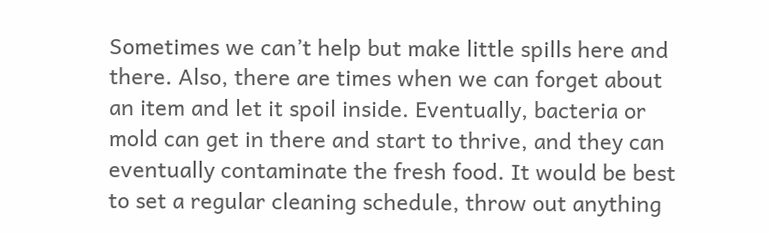Sometimes we can’t help but make little spills here and there. Also, there are times when we can forget about an item and let it spoil inside. Eventually, bacteria or mold can get in there and start to thrive, and they can eventually contaminate the fresh food. It would be best to set a regular cleaning schedule, throw out anything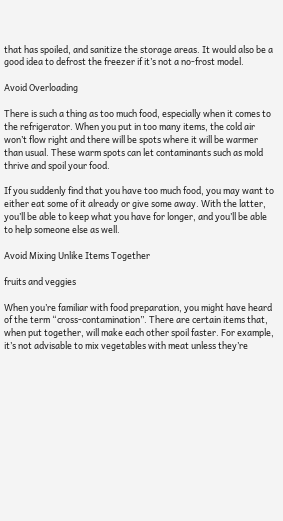that has spoiled, and sanitize the storage areas. It would also be a good idea to defrost the freezer if it’s not a no-frost model.

Avoid Overloading

There is such a thing as too much food, especially when it comes to the refrigerator. When you put in too many items, the cold air won’t flow right and there will be spots where it will be warmer than usual. These warm spots can let contaminants such as mold thrive and spoil your food.

If you suddenly find that you have too much food, you may want to either eat some of it already or give some away. With the latter, you’ll be able to keep what you have for longer, and you’ll be able to help someone else as well.

Avoid Mixing Unlike Items Together

fruits and veggies

When you’re familiar with food preparation, you might have heard of the term “cross-contamination”. There are certain items that, when put together, will make each other spoil faster. For example, it’s not advisable to mix vegetables with meat unless they’re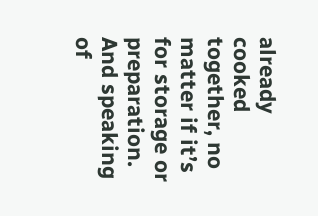already cooked together, no matter if it’s for storage or preparation. And speaking of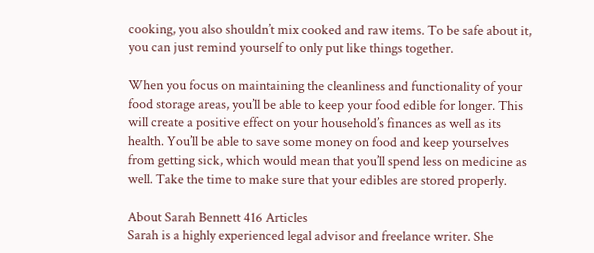cooking, you also shouldn’t mix cooked and raw items. To be safe about it, you can just remind yourself to only put like things together.

When you focus on maintaining the cleanliness and functionality of your food storage areas, you’ll be able to keep your food edible for longer. This will create a positive effect on your household’s finances as well as its health. You’ll be able to save some money on food and keep yourselves from getting sick, which would mean that you’ll spend less on medicine as well. Take the time to make sure that your edibles are stored properly.

About Sarah Bennett 416 Articles
Sarah is a highly experienced legal advisor and freelance writer. She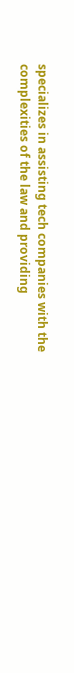specializes in assisting tech companies with the complexities of the law and providing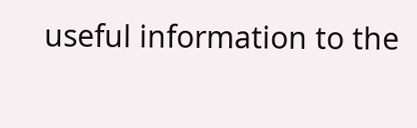useful information to the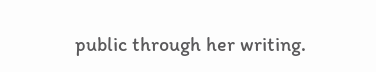public through her writing.